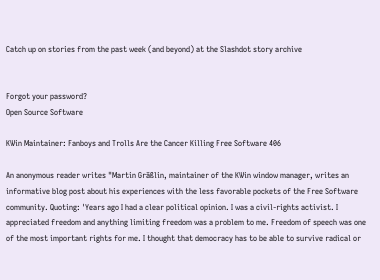Catch up on stories from the past week (and beyond) at the Slashdot story archive


Forgot your password?
Open Source Software

KWin Maintainer: Fanboys and Trolls Are the Cancer Killing Free Software 406

An anonymous reader writes "Martin Gräßlin, maintainer of the KWin window manager, writes an informative blog post about his experiences with the less favorable pockets of the Free Software community. Quoting: 'Years ago I had a clear political opinion. I was a civil-rights activist. I appreciated freedom and anything limiting freedom was a problem to me. Freedom of speech was one of the most important rights for me. I thought that democracy has to be able to survive radical or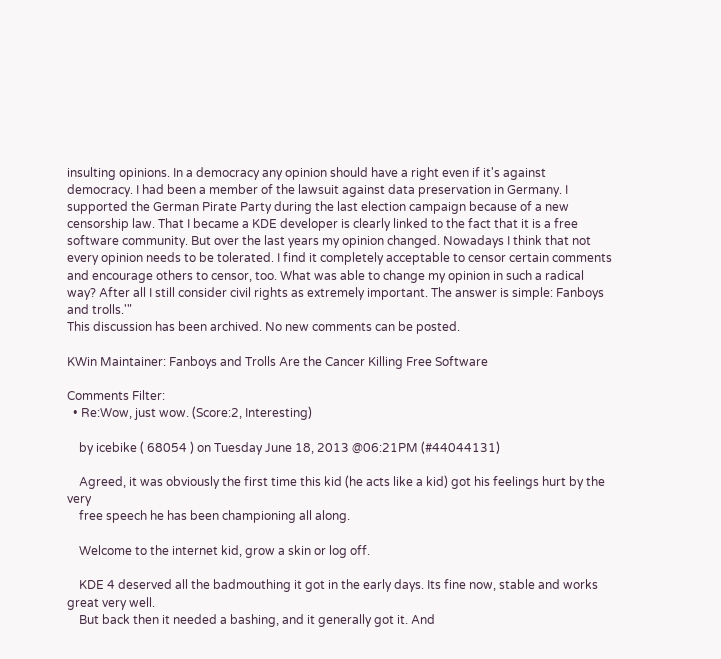insulting opinions. In a democracy any opinion should have a right even if it's against democracy. I had been a member of the lawsuit against data preservation in Germany. I supported the German Pirate Party during the last election campaign because of a new censorship law. That I became a KDE developer is clearly linked to the fact that it is a free software community. But over the last years my opinion changed. Nowadays I think that not every opinion needs to be tolerated. I find it completely acceptable to censor certain comments and encourage others to censor, too. What was able to change my opinion in such a radical way? After all I still consider civil rights as extremely important. The answer is simple: Fanboys and trolls.'"
This discussion has been archived. No new comments can be posted.

KWin Maintainer: Fanboys and Trolls Are the Cancer Killing Free Software

Comments Filter:
  • Re:Wow, just wow. (Score:2, Interesting)

    by icebike ( 68054 ) on Tuesday June 18, 2013 @06:21PM (#44044131)

    Agreed, it was obviously the first time this kid (he acts like a kid) got his feelings hurt by the very
    free speech he has been championing all along.

    Welcome to the internet kid, grow a skin or log off.

    KDE 4 deserved all the badmouthing it got in the early days. Its fine now, stable and works great very well.
    But back then it needed a bashing, and it generally got it. And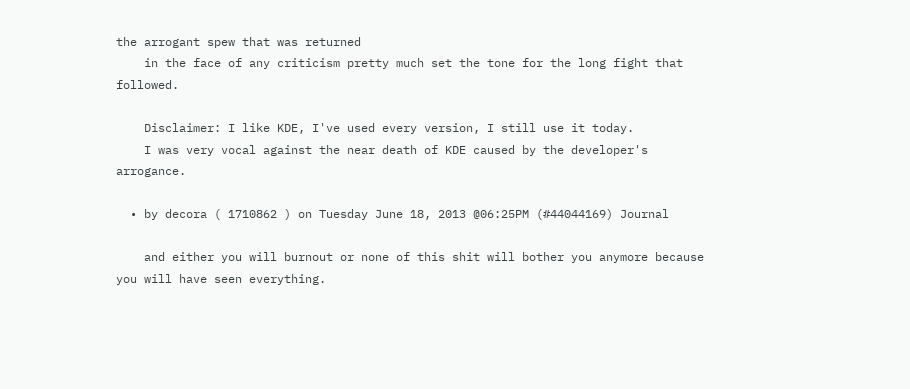the arrogant spew that was returned
    in the face of any criticism pretty much set the tone for the long fight that followed.

    Disclaimer: I like KDE, I've used every version, I still use it today.
    I was very vocal against the near death of KDE caused by the developer's arrogance.

  • by decora ( 1710862 ) on Tuesday June 18, 2013 @06:25PM (#44044169) Journal

    and either you will burnout or none of this shit will bother you anymore because you will have seen everything.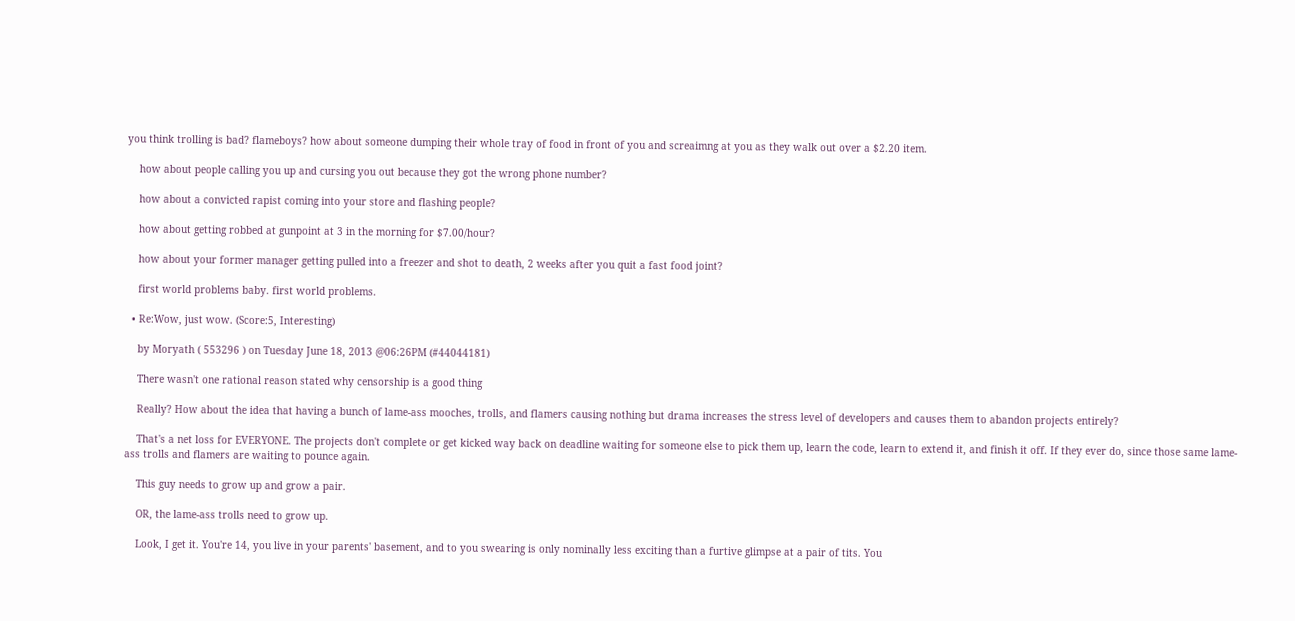you think trolling is bad? flameboys? how about someone dumping their whole tray of food in front of you and screaimng at you as they walk out over a $2.20 item.

    how about people calling you up and cursing you out because they got the wrong phone number?

    how about a convicted rapist coming into your store and flashing people?

    how about getting robbed at gunpoint at 3 in the morning for $7.00/hour?

    how about your former manager getting pulled into a freezer and shot to death, 2 weeks after you quit a fast food joint?

    first world problems baby. first world problems.

  • Re:Wow, just wow. (Score:5, Interesting)

    by Moryath ( 553296 ) on Tuesday June 18, 2013 @06:26PM (#44044181)

    There wasn't one rational reason stated why censorship is a good thing

    Really? How about the idea that having a bunch of lame-ass mooches, trolls, and flamers causing nothing but drama increases the stress level of developers and causes them to abandon projects entirely?

    That's a net loss for EVERYONE. The projects don't complete or get kicked way back on deadline waiting for someone else to pick them up, learn the code, learn to extend it, and finish it off. If they ever do, since those same lame-ass trolls and flamers are waiting to pounce again.

    This guy needs to grow up and grow a pair.

    OR, the lame-ass trolls need to grow up.

    Look, I get it. You're 14, you live in your parents' basement, and to you swearing is only nominally less exciting than a furtive glimpse at a pair of tits. You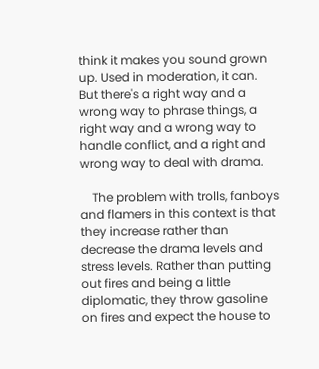think it makes you sound grown up. Used in moderation, it can. But there's a right way and a wrong way to phrase things, a right way and a wrong way to handle conflict, and a right and wrong way to deal with drama.

    The problem with trolls, fanboys and flamers in this context is that they increase rather than decrease the drama levels and stress levels. Rather than putting out fires and being a little diplomatic, they throw gasoline on fires and expect the house to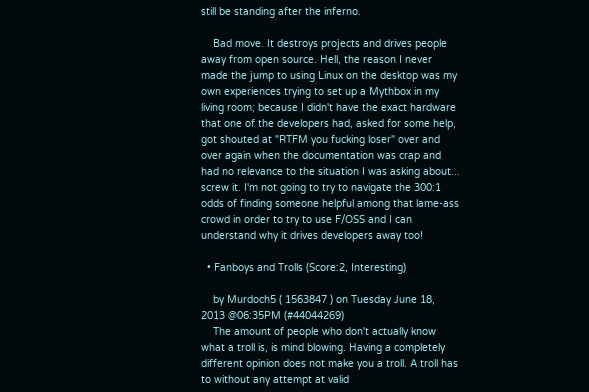still be standing after the inferno.

    Bad move. It destroys projects and drives people away from open source. Hell, the reason I never made the jump to using Linux on the desktop was my own experiences trying to set up a Mythbox in my living room; because I didn't have the exact hardware that one of the developers had, asked for some help, got shouted at "RTFM you fucking loser" over and over again when the documentation was crap and had no relevance to the situation I was asking about... screw it. I'm not going to try to navigate the 300:1 odds of finding someone helpful among that lame-ass crowd in order to try to use F/OSS and I can understand why it drives developers away too!

  • Fanboys and Trolls (Score:2, Interesting)

    by Murdoch5 ( 1563847 ) on Tuesday June 18, 2013 @06:35PM (#44044269)
    The amount of people who don't actually know what a troll is, is mind blowing. Having a completely different opinion does not make you a troll. A troll has to without any attempt at valid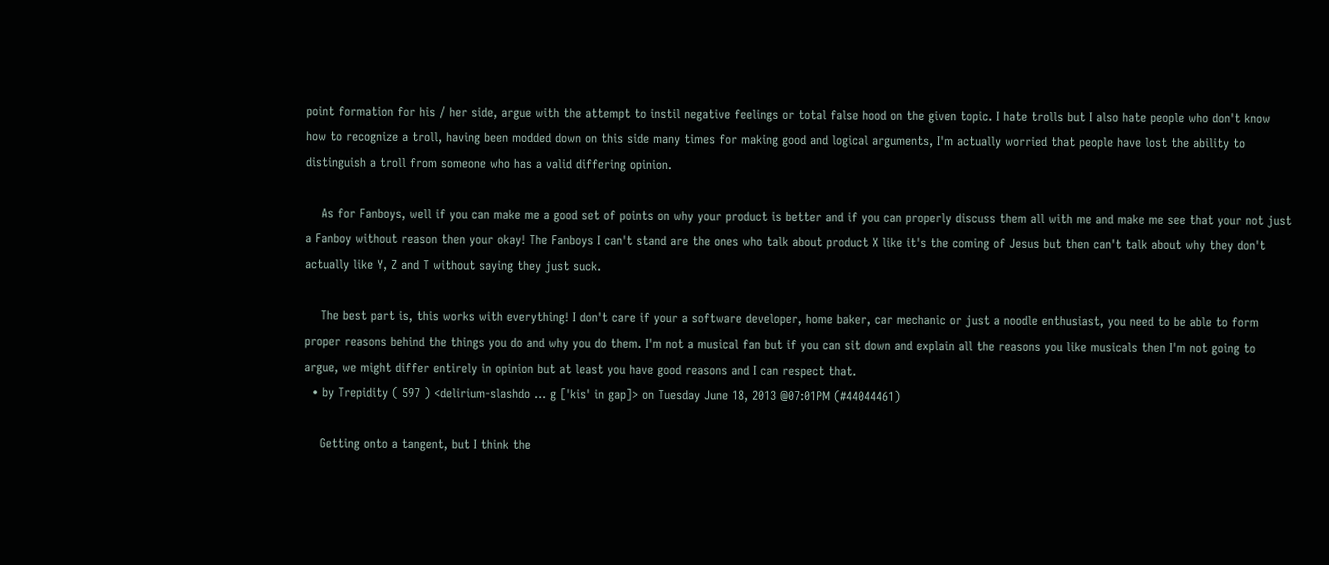point formation for his / her side, argue with the attempt to instil negative feelings or total false hood on the given topic. I hate trolls but I also hate people who don't know how to recognize a troll, having been modded down on this side many times for making good and logical arguments, I'm actually worried that people have lost the ability to distinguish a troll from someone who has a valid differing opinion.

    As for Fanboys, well if you can make me a good set of points on why your product is better and if you can properly discuss them all with me and make me see that your not just a Fanboy without reason then your okay! The Fanboys I can't stand are the ones who talk about product X like it's the coming of Jesus but then can't talk about why they don't actually like Y, Z and T without saying they just suck.

    The best part is, this works with everything! I don't care if your a software developer, home baker, car mechanic or just a noodle enthusiast, you need to be able to form proper reasons behind the things you do and why you do them. I'm not a musical fan but if you can sit down and explain all the reasons you like musicals then I'm not going to argue, we might differ entirely in opinion but at least you have good reasons and I can respect that.
  • by Trepidity ( 597 ) <delirium-slashdo ... g ['kis' in gap]> on Tuesday June 18, 2013 @07:01PM (#44044461)

    Getting onto a tangent, but I think the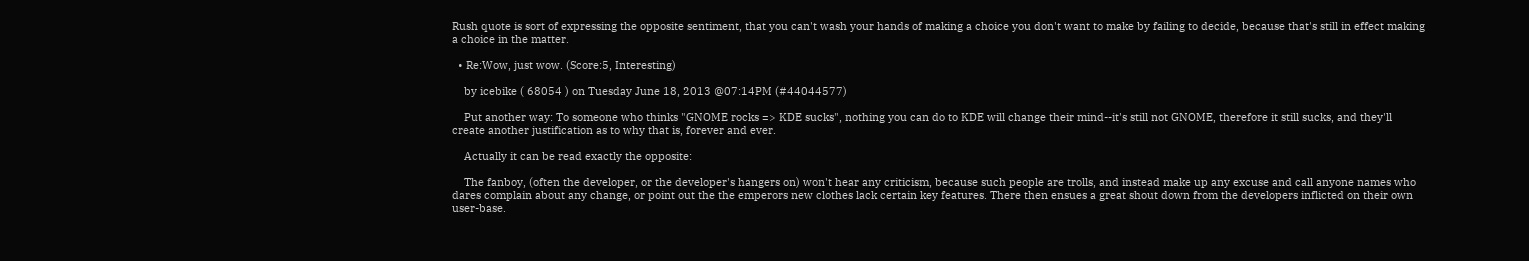Rush quote is sort of expressing the opposite sentiment, that you can't wash your hands of making a choice you don't want to make by failing to decide, because that's still in effect making a choice in the matter.

  • Re:Wow, just wow. (Score:5, Interesting)

    by icebike ( 68054 ) on Tuesday June 18, 2013 @07:14PM (#44044577)

    Put another way: To someone who thinks "GNOME rocks => KDE sucks", nothing you can do to KDE will change their mind--it's still not GNOME, therefore it still sucks, and they'll create another justification as to why that is, forever and ever.

    Actually it can be read exactly the opposite:

    The fanboy, (often the developer, or the developer's hangers on) won't hear any criticism, because such people are trolls, and instead make up any excuse and call anyone names who dares complain about any change, or point out the the emperors new clothes lack certain key features. There then ensues a great shout down from the developers inflicted on their own user-base.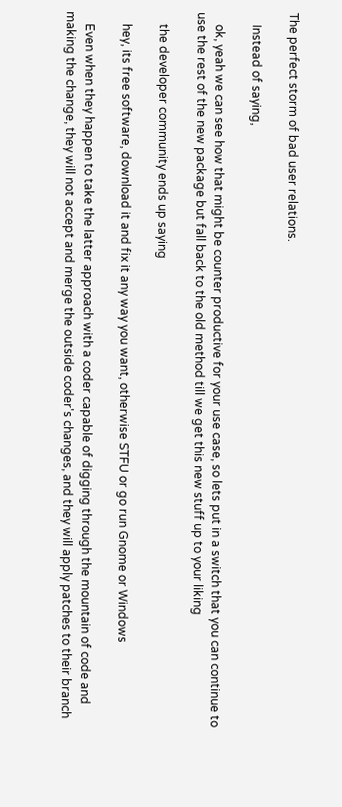The perfect storm of bad user relations.

    Instead of saying,

    ok, yeah we can see how that might be counter productive for your use case, so lets put in a switch that you can continue to use the rest of the new package but fall back to the old method till we get this new stuff up to your liking

    the developer community ends up saying

    hey, its free software, download it and fix it any way you want, otherwise STFU or go run Gnome or Windows

    Even when they happen to take the latter approach with a coder capable of digging through the mountain of code and making the change, they will not accept and merge the outside coder's changes, and they will apply patches to their branch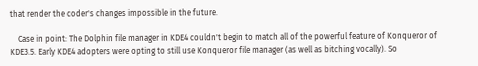that render the coder's changes impossible in the future.

    Case in point: The Dolphin file manager in KDE4 couldn't begin to match all of the powerful feature of Konqueror of KDE3.5. Early KDE4 adopters were opting to still use Konqueror file manager (as well as bitching vocally). So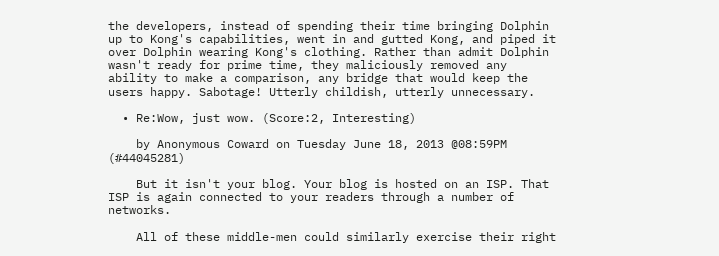the developers, instead of spending their time bringing Dolphin up to Kong's capabilities, went in and gutted Kong, and piped it over Dolphin wearing Kong's clothing. Rather than admit Dolphin wasn't ready for prime time, they maliciously removed any ability to make a comparison, any bridge that would keep the users happy. Sabotage! Utterly childish, utterly unnecessary.

  • Re:Wow, just wow. (Score:2, Interesting)

    by Anonymous Coward on Tuesday June 18, 2013 @08:59PM (#44045281)

    But it isn't your blog. Your blog is hosted on an ISP. That ISP is again connected to your readers through a number of networks.

    All of these middle-men could similarly exercise their right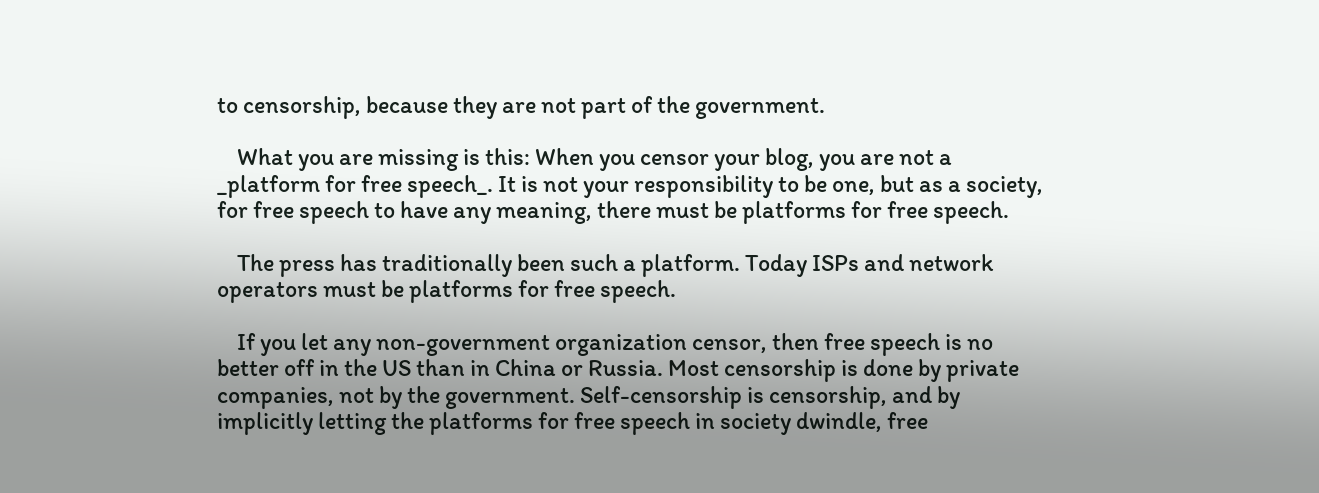to censorship, because they are not part of the government.

    What you are missing is this: When you censor your blog, you are not a _platform for free speech_. It is not your responsibility to be one, but as a society, for free speech to have any meaning, there must be platforms for free speech.

    The press has traditionally been such a platform. Today ISPs and network operators must be platforms for free speech.

    If you let any non-government organization censor, then free speech is no better off in the US than in China or Russia. Most censorship is done by private companies, not by the government. Self-censorship is censorship, and by implicitly letting the platforms for free speech in society dwindle, free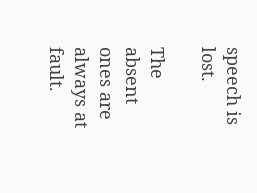speech is lost.

The absent ones are always at fault.